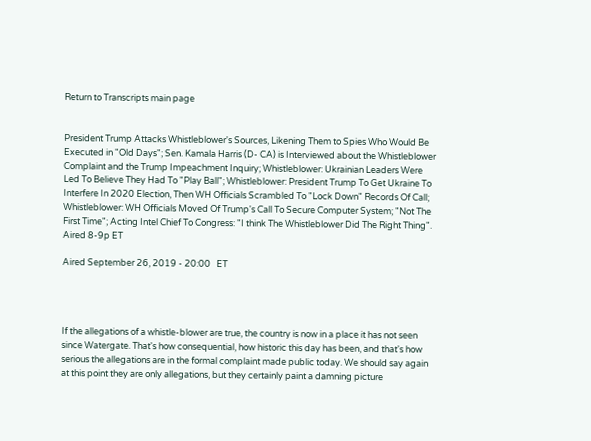Return to Transcripts main page


President Trump Attacks Whistleblower's Sources, Likening Them to Spies Who Would Be Executed in "Old Days"; Sen. Kamala Harris (D- CA) is Interviewed about the Whistleblower Complaint and the Trump Impeachment Inquiry; Whistleblower: Ukrainian Leaders Were Led To Believe They Had To "Play Ball"; Whistleblower: President Trump To Get Ukraine To Interfere In 2020 Election, Then WH Officials Scrambled To "Lock Down" Records Of Call; Whistleblower: WH Officials Moved Of Trump's Call To Secure Computer System; "Not The First Time"; Acting Intel Chief To Congress: "I think The Whistleblower Did The Right Thing". Aired 8-9p ET

Aired September 26, 2019 - 20:00   ET




If the allegations of a whistle-blower are true, the country is now in a place it has not seen since Watergate. That's how consequential, how historic this day has been, and that's how serious the allegations are in the formal complaint made public today. We should say again at this point they are only allegations, but they certainly paint a damning picture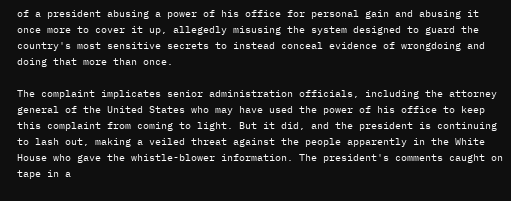of a president abusing a power of his office for personal gain and abusing it once more to cover it up, allegedly misusing the system designed to guard the country's most sensitive secrets to instead conceal evidence of wrongdoing and doing that more than once.

The complaint implicates senior administration officials, including the attorney general of the United States who may have used the power of his office to keep this complaint from coming to light. But it did, and the president is continuing to lash out, making a veiled threat against the people apparently in the White House who gave the whistle-blower information. The president's comments caught on tape in a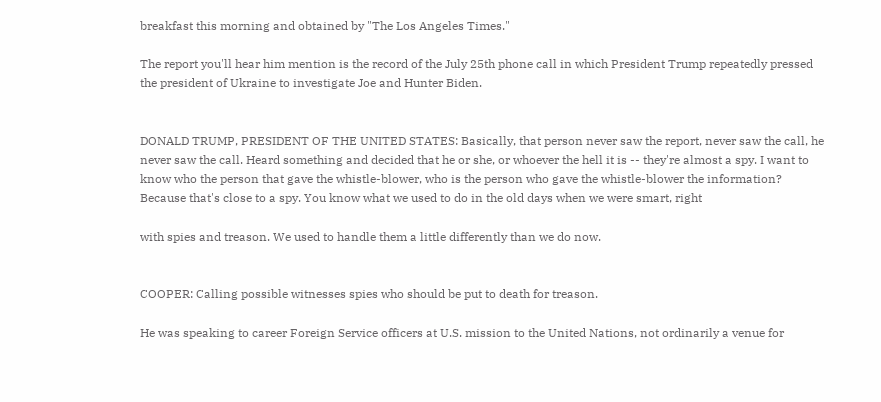breakfast this morning and obtained by "The Los Angeles Times."

The report you'll hear him mention is the record of the July 25th phone call in which President Trump repeatedly pressed the president of Ukraine to investigate Joe and Hunter Biden.


DONALD TRUMP, PRESIDENT OF THE UNITED STATES: Basically, that person never saw the report, never saw the call, he never saw the call. Heard something and decided that he or she, or whoever the hell it is -- they're almost a spy. I want to know who the person that gave the whistle-blower, who is the person who gave the whistle-blower the information? Because that's close to a spy. You know what we used to do in the old days when we were smart, right

with spies and treason. We used to handle them a little differently than we do now.


COOPER: Calling possible witnesses spies who should be put to death for treason.

He was speaking to career Foreign Service officers at U.S. mission to the United Nations, not ordinarily a venue for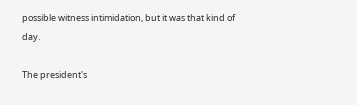possible witness intimidation, but it was that kind of day.

The president's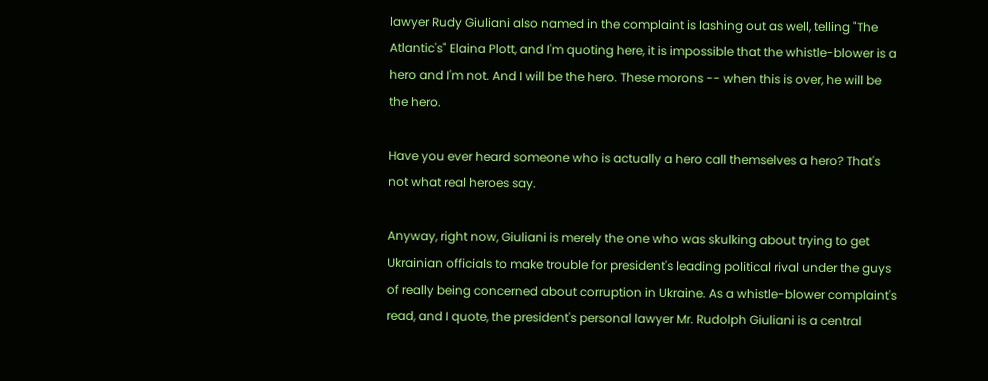lawyer Rudy Giuliani also named in the complaint is lashing out as well, telling "The Atlantic's" Elaina Plott, and I'm quoting here, it is impossible that the whistle-blower is a hero and I'm not. And I will be the hero. These morons -- when this is over, he will be the hero.

Have you ever heard someone who is actually a hero call themselves a hero? That's not what real heroes say.

Anyway, right now, Giuliani is merely the one who was skulking about trying to get Ukrainian officials to make trouble for president's leading political rival under the guys of really being concerned about corruption in Ukraine. As a whistle-blower complaint's read, and I quote, the president's personal lawyer Mr. Rudolph Giuliani is a central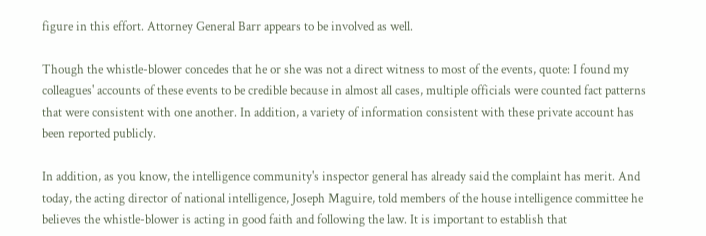figure in this effort. Attorney General Barr appears to be involved as well.

Though the whistle-blower concedes that he or she was not a direct witness to most of the events, quote: I found my colleagues' accounts of these events to be credible because in almost all cases, multiple officials were counted fact patterns that were consistent with one another. In addition, a variety of information consistent with these private account has been reported publicly.

In addition, as you know, the intelligence community's inspector general has already said the complaint has merit. And today, the acting director of national intelligence, Joseph Maguire, told members of the house intelligence committee he believes the whistle-blower is acting in good faith and following the law. It is important to establish that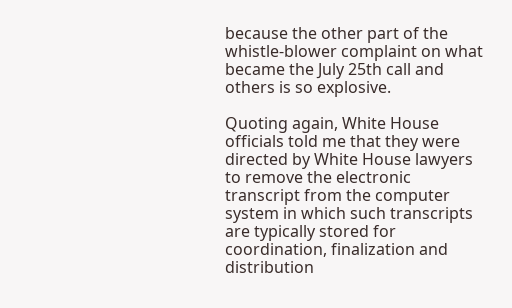because the other part of the whistle-blower complaint on what became the July 25th call and others is so explosive.

Quoting again, White House officials told me that they were directed by White House lawyers to remove the electronic transcript from the computer system in which such transcripts are typically stored for coordination, finalization and distribution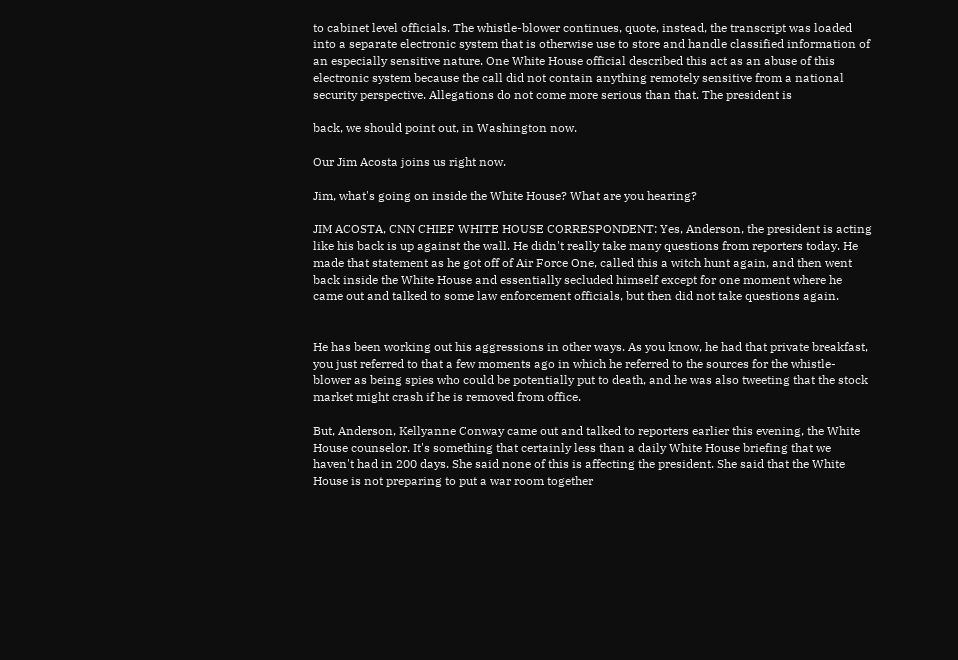to cabinet level officials. The whistle-blower continues, quote, instead, the transcript was loaded into a separate electronic system that is otherwise use to store and handle classified information of an especially sensitive nature. One White House official described this act as an abuse of this electronic system because the call did not contain anything remotely sensitive from a national security perspective. Allegations do not come more serious than that. The president is

back, we should point out, in Washington now.

Our Jim Acosta joins us right now.

Jim, what's going on inside the White House? What are you hearing?

JIM ACOSTA, CNN CHIEF WHITE HOUSE CORRESPONDENT: Yes, Anderson, the president is acting like his back is up against the wall. He didn't really take many questions from reporters today. He made that statement as he got off of Air Force One, called this a witch hunt again, and then went back inside the White House and essentially secluded himself except for one moment where he came out and talked to some law enforcement officials, but then did not take questions again.


He has been working out his aggressions in other ways. As you know, he had that private breakfast, you just referred to that a few moments ago in which he referred to the sources for the whistle-blower as being spies who could be potentially put to death, and he was also tweeting that the stock market might crash if he is removed from office.

But, Anderson, Kellyanne Conway came out and talked to reporters earlier this evening, the White House counselor. It's something that certainly less than a daily White House briefing that we haven't had in 200 days. She said none of this is affecting the president. She said that the White House is not preparing to put a war room together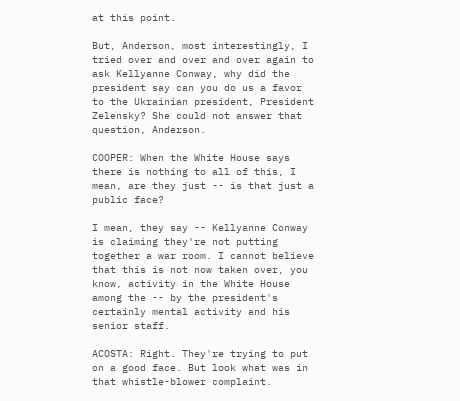at this point.

But, Anderson, most interestingly, I tried over and over and over again to ask Kellyanne Conway, why did the president say can you do us a favor to the Ukrainian president, President Zelensky? She could not answer that question, Anderson.

COOPER: When the White House says there is nothing to all of this, I mean, are they just -- is that just a public face?

I mean, they say -- Kellyanne Conway is claiming they're not putting together a war room. I cannot believe that this is not now taken over, you know, activity in the White House among the -- by the president's certainly mental activity and his senior staff.

ACOSTA: Right. They're trying to put on a good face. But look what was in that whistle-blower complaint.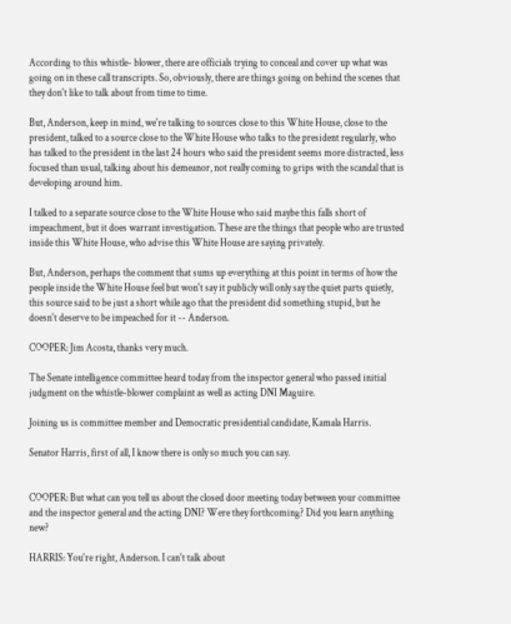According to this whistle- blower, there are officials trying to conceal and cover up what was going on in these call transcripts. So, obviously, there are things going on behind the scenes that they don't like to talk about from time to time.

But, Anderson, keep in mind, we're talking to sources close to this White House, close to the president, talked to a source close to the White House who talks to the president regularly, who has talked to the president in the last 24 hours who said the president seems more distracted, less focused than usual, talking about his demeanor, not really coming to grips with the scandal that is developing around him.

I talked to a separate source close to the White House who said maybe this falls short of impeachment, but it does warrant investigation. These are the things that people who are trusted inside this White House, who advise this White House are saying privately.

But, Anderson, perhaps the comment that sums up everything at this point in terms of how the people inside the White House feel but won't say it publicly will only say the quiet parts quietly, this source said to be just a short while ago that the president did something stupid, but he doesn't deserve to be impeached for it -- Anderson.

COOPER: Jim Acosta, thanks very much.

The Senate intelligence committee heard today from the inspector general who passed initial judgment on the whistle-blower complaint as well as acting DNI Maguire.

Joining us is committee member and Democratic presidential candidate, Kamala Harris.

Senator Harris, first of all, I know there is only so much you can say.


COOPER: But what can you tell us about the closed door meeting today between your committee and the inspector general and the acting DNI? Were they forthcoming? Did you learn anything new?

HARRIS: You're right, Anderson. I can't talk about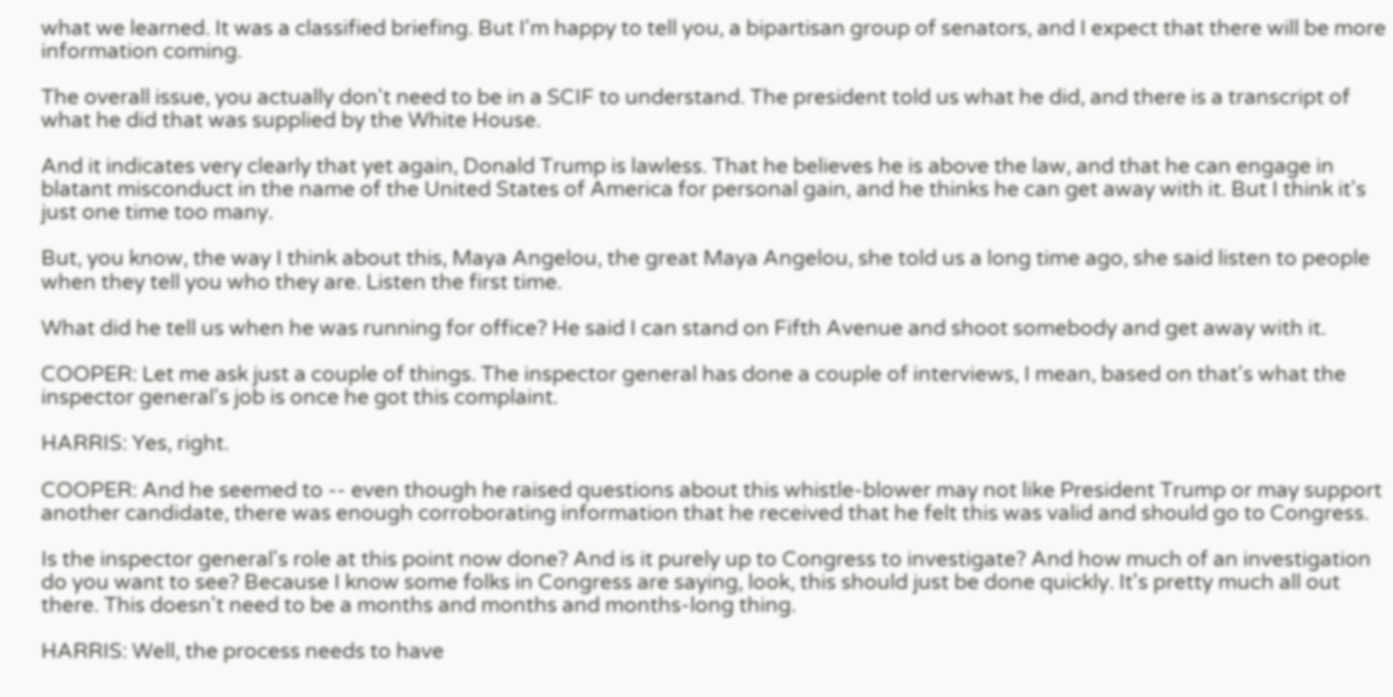what we learned. It was a classified briefing. But I'm happy to tell you, a bipartisan group of senators, and I expect that there will be more information coming.

The overall issue, you actually don't need to be in a SCIF to understand. The president told us what he did, and there is a transcript of what he did that was supplied by the White House.

And it indicates very clearly that yet again, Donald Trump is lawless. That he believes he is above the law, and that he can engage in blatant misconduct in the name of the United States of America for personal gain, and he thinks he can get away with it. But I think it's just one time too many.

But, you know, the way I think about this, Maya Angelou, the great Maya Angelou, she told us a long time ago, she said listen to people when they tell you who they are. Listen the first time.

What did he tell us when he was running for office? He said I can stand on Fifth Avenue and shoot somebody and get away with it.

COOPER: Let me ask just a couple of things. The inspector general has done a couple of interviews, I mean, based on that's what the inspector general's job is once he got this complaint.

HARRIS: Yes, right.

COOPER: And he seemed to -- even though he raised questions about this whistle-blower may not like President Trump or may support another candidate, there was enough corroborating information that he received that he felt this was valid and should go to Congress.

Is the inspector general's role at this point now done? And is it purely up to Congress to investigate? And how much of an investigation do you want to see? Because I know some folks in Congress are saying, look, this should just be done quickly. It's pretty much all out there. This doesn't need to be a months and months and months-long thing.

HARRIS: Well, the process needs to have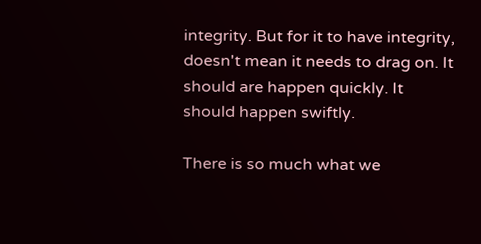integrity. But for it to have integrity, doesn't mean it needs to drag on. It should are happen quickly. It should happen swiftly.

There is so much what we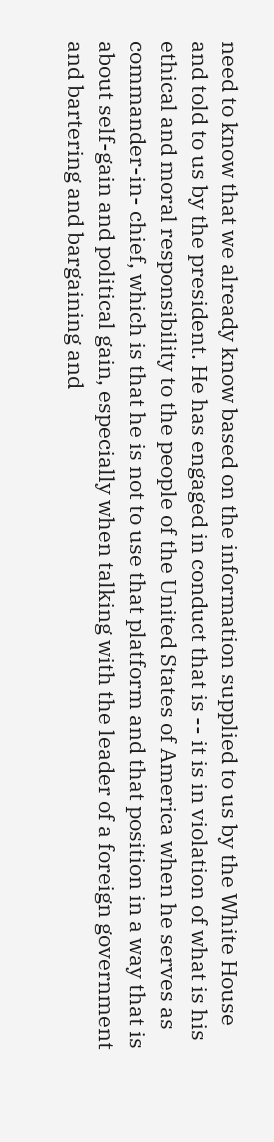need to know that we already know based on the information supplied to us by the White House and told to us by the president. He has engaged in conduct that is -- it is in violation of what is his ethical and moral responsibility to the people of the United States of America when he serves as commander-in- chief, which is that he is not to use that platform and that position in a way that is about self-gain and political gain, especially when talking with the leader of a foreign government and bartering and bargaining and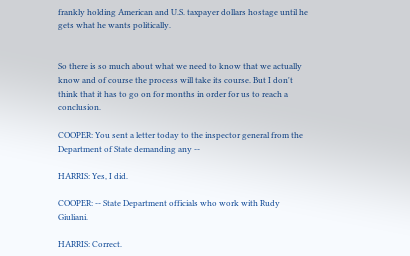frankly holding American and U.S. taxpayer dollars hostage until he gets what he wants politically.


So there is so much about what we need to know that we actually know and of course the process will take its course. But I don't think that it has to go on for months in order for us to reach a conclusion.

COOPER: You sent a letter today to the inspector general from the Department of State demanding any --

HARRIS: Yes, I did.

COOPER: -- State Department officials who work with Rudy Giuliani.

HARRIS: Correct.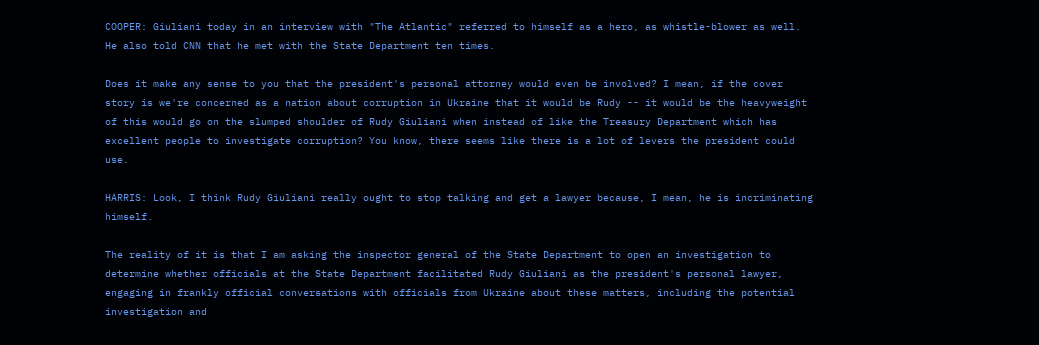COOPER: Giuliani today in an interview with "The Atlantic" referred to himself as a hero, as whistle-blower as well. He also told CNN that he met with the State Department ten times.

Does it make any sense to you that the president's personal attorney would even be involved? I mean, if the cover story is we're concerned as a nation about corruption in Ukraine that it would be Rudy -- it would be the heavyweight of this would go on the slumped shoulder of Rudy Giuliani when instead of like the Treasury Department which has excellent people to investigate corruption? You know, there seems like there is a lot of levers the president could use.

HARRIS: Look, I think Rudy Giuliani really ought to stop talking and get a lawyer because, I mean, he is incriminating himself.

The reality of it is that I am asking the inspector general of the State Department to open an investigation to determine whether officials at the State Department facilitated Rudy Giuliani as the president's personal lawyer, engaging in frankly official conversations with officials from Ukraine about these matters, including the potential investigation and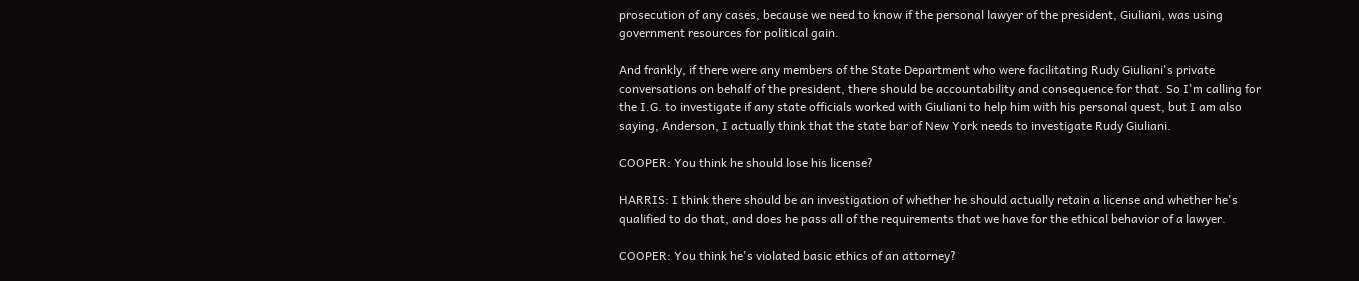prosecution of any cases, because we need to know if the personal lawyer of the president, Giuliani, was using government resources for political gain.

And frankly, if there were any members of the State Department who were facilitating Rudy Giuliani's private conversations on behalf of the president, there should be accountability and consequence for that. So I'm calling for the I.G. to investigate if any state officials worked with Giuliani to help him with his personal quest, but I am also saying, Anderson, I actually think that the state bar of New York needs to investigate Rudy Giuliani.

COOPER: You think he should lose his license?

HARRIS: I think there should be an investigation of whether he should actually retain a license and whether he's qualified to do that, and does he pass all of the requirements that we have for the ethical behavior of a lawyer.

COOPER: You think he's violated basic ethics of an attorney?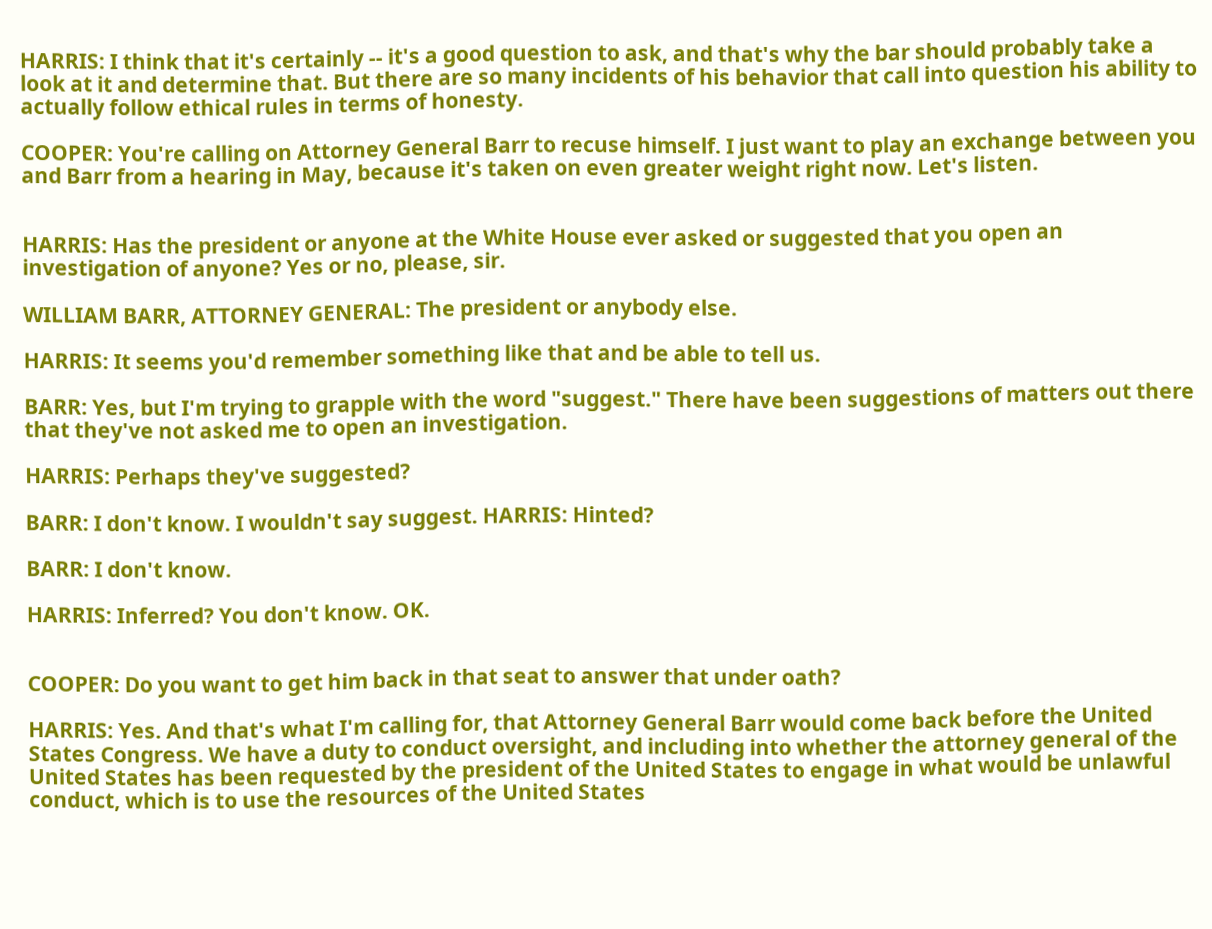HARRIS: I think that it's certainly -- it's a good question to ask, and that's why the bar should probably take a look at it and determine that. But there are so many incidents of his behavior that call into question his ability to actually follow ethical rules in terms of honesty.

COOPER: You're calling on Attorney General Barr to recuse himself. I just want to play an exchange between you and Barr from a hearing in May, because it's taken on even greater weight right now. Let's listen.


HARRIS: Has the president or anyone at the White House ever asked or suggested that you open an investigation of anyone? Yes or no, please, sir.

WILLIAM BARR, ATTORNEY GENERAL: The president or anybody else.

HARRIS: It seems you'd remember something like that and be able to tell us.

BARR: Yes, but I'm trying to grapple with the word "suggest." There have been suggestions of matters out there that they've not asked me to open an investigation.

HARRIS: Perhaps they've suggested?

BARR: I don't know. I wouldn't say suggest. HARRIS: Hinted?

BARR: I don't know.

HARRIS: Inferred? You don't know. OK.


COOPER: Do you want to get him back in that seat to answer that under oath?

HARRIS: Yes. And that's what I'm calling for, that Attorney General Barr would come back before the United States Congress. We have a duty to conduct oversight, and including into whether the attorney general of the United States has been requested by the president of the United States to engage in what would be unlawful conduct, which is to use the resources of the United States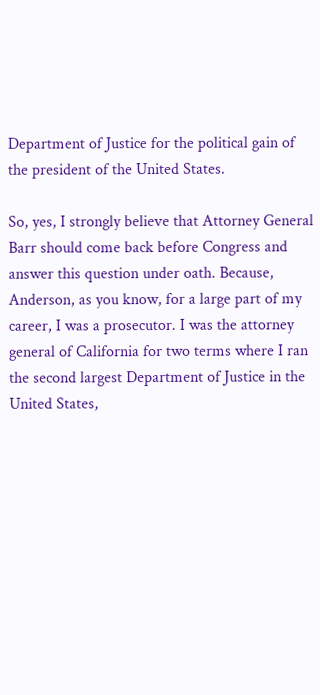Department of Justice for the political gain of the president of the United States.

So, yes, I strongly believe that Attorney General Barr should come back before Congress and answer this question under oath. Because, Anderson, as you know, for a large part of my career, I was a prosecutor. I was the attorney general of California for two terms where I ran the second largest Department of Justice in the United States,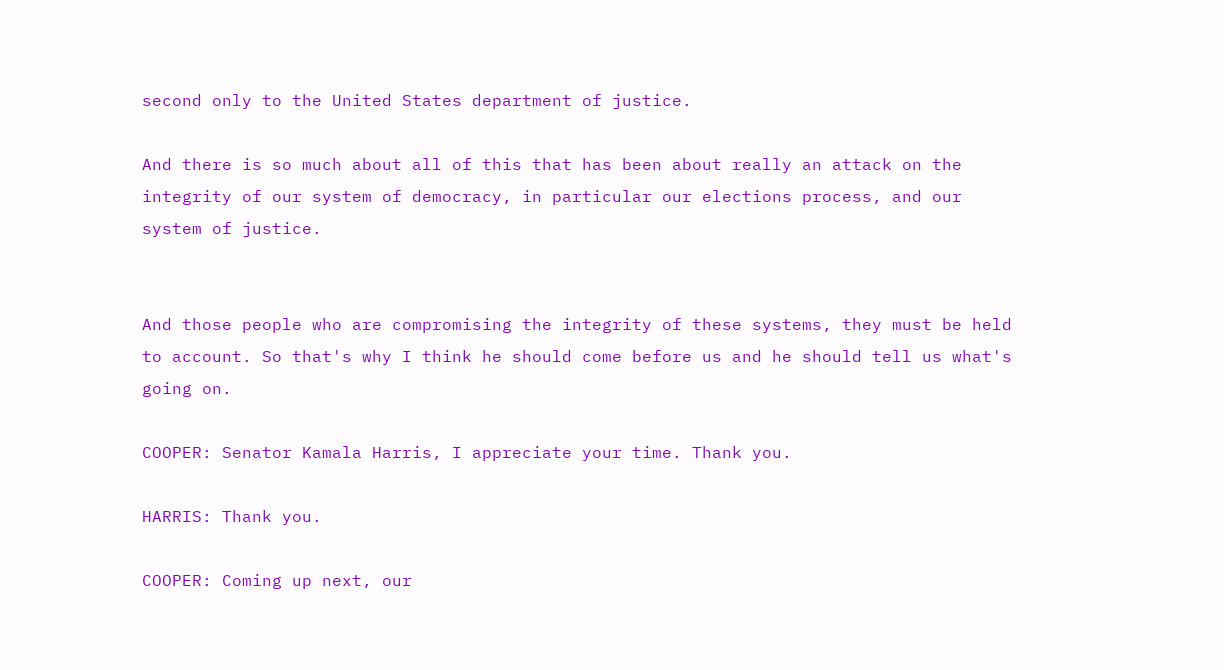second only to the United States department of justice.

And there is so much about all of this that has been about really an attack on the integrity of our system of democracy, in particular our elections process, and our system of justice.


And those people who are compromising the integrity of these systems, they must be held to account. So that's why I think he should come before us and he should tell us what's going on.

COOPER: Senator Kamala Harris, I appreciate your time. Thank you.

HARRIS: Thank you.

COOPER: Coming up next, our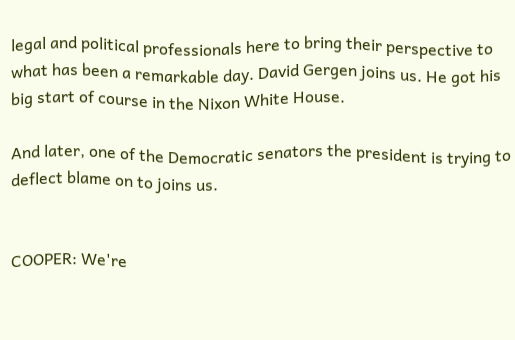legal and political professionals here to bring their perspective to what has been a remarkable day. David Gergen joins us. He got his big start of course in the Nixon White House.

And later, one of the Democratic senators the president is trying to deflect blame on to joins us.


COOPER: We're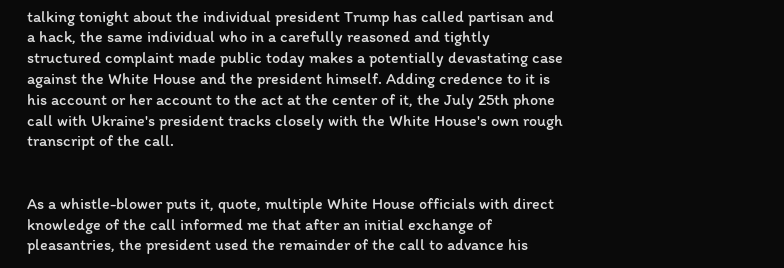talking tonight about the individual president Trump has called partisan and a hack, the same individual who in a carefully reasoned and tightly structured complaint made public today makes a potentially devastating case against the White House and the president himself. Adding credence to it is his account or her account to the act at the center of it, the July 25th phone call with Ukraine's president tracks closely with the White House's own rough transcript of the call.


As a whistle-blower puts it, quote, multiple White House officials with direct knowledge of the call informed me that after an initial exchange of pleasantries, the president used the remainder of the call to advance his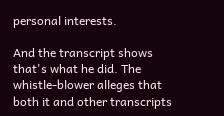personal interests.

And the transcript shows that's what he did. The whistle-blower alleges that both it and other transcripts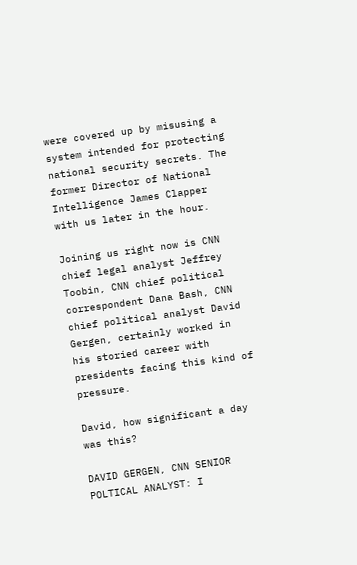were covered up by misusing a system intended for protecting national security secrets. The former Director of National Intelligence James Clapper with us later in the hour.

Joining us right now is CNN chief legal analyst Jeffrey Toobin, CNN chief political correspondent Dana Bash, CNN chief political analyst David Gergen, certainly worked in his storied career with presidents facing this kind of pressure.

David, how significant a day was this?

DAVID GERGEN, CNN SENIOR POLTICAL ANALYST: I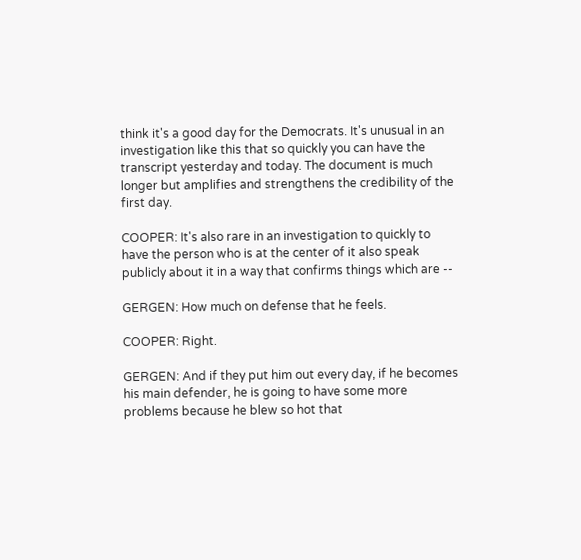think it's a good day for the Democrats. It's unusual in an investigation like this that so quickly you can have the transcript yesterday and today. The document is much longer but amplifies and strengthens the credibility of the first day.

COOPER: It's also rare in an investigation to quickly to have the person who is at the center of it also speak publicly about it in a way that confirms things which are --

GERGEN: How much on defense that he feels.

COOPER: Right.

GERGEN: And if they put him out every day, if he becomes his main defender, he is going to have some more problems because he blew so hot that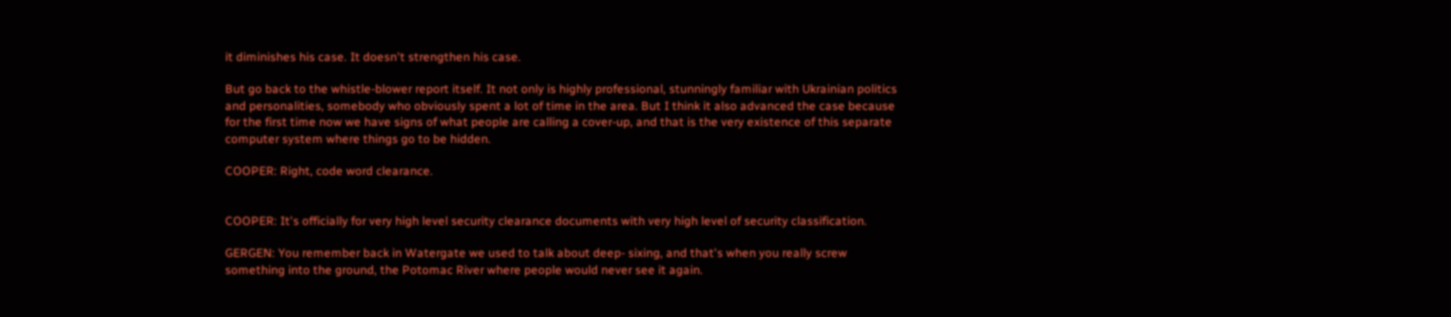it diminishes his case. It doesn't strengthen his case.

But go back to the whistle-blower report itself. It not only is highly professional, stunningly familiar with Ukrainian politics and personalities, somebody who obviously spent a lot of time in the area. But I think it also advanced the case because for the first time now we have signs of what people are calling a cover-up, and that is the very existence of this separate computer system where things go to be hidden.

COOPER: Right, code word clearance.


COOPER: It's officially for very high level security clearance documents with very high level of security classification.

GERGEN: You remember back in Watergate we used to talk about deep- sixing, and that's when you really screw something into the ground, the Potomac River where people would never see it again.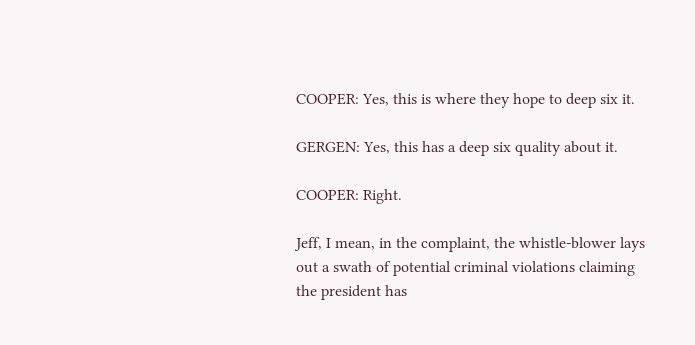COOPER: Yes, this is where they hope to deep six it.

GERGEN: Yes, this has a deep six quality about it.

COOPER: Right.

Jeff, I mean, in the complaint, the whistle-blower lays out a swath of potential criminal violations claiming the president has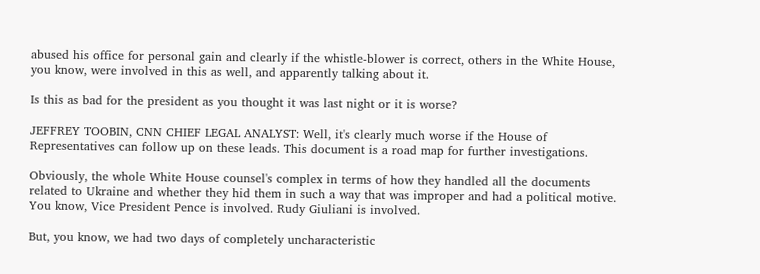abused his office for personal gain and clearly if the whistle-blower is correct, others in the White House, you know, were involved in this as well, and apparently talking about it.

Is this as bad for the president as you thought it was last night or it is worse?

JEFFREY TOOBIN, CNN CHIEF LEGAL ANALYST: Well, it's clearly much worse if the House of Representatives can follow up on these leads. This document is a road map for further investigations.

Obviously, the whole White House counsel's complex in terms of how they handled all the documents related to Ukraine and whether they hid them in such a way that was improper and had a political motive. You know, Vice President Pence is involved. Rudy Giuliani is involved.

But, you know, we had two days of completely uncharacteristic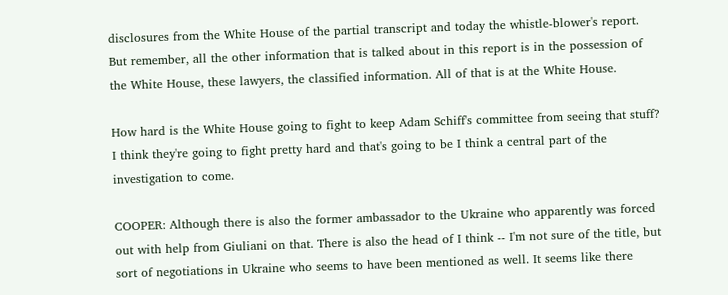disclosures from the White House of the partial transcript and today the whistle-blower's report. But remember, all the other information that is talked about in this report is in the possession of the White House, these lawyers, the classified information. All of that is at the White House.

How hard is the White House going to fight to keep Adam Schiff's committee from seeing that stuff? I think they're going to fight pretty hard and that's going to be I think a central part of the investigation to come.

COOPER: Although there is also the former ambassador to the Ukraine who apparently was forced out with help from Giuliani on that. There is also the head of I think -- I'm not sure of the title, but sort of negotiations in Ukraine who seems to have been mentioned as well. It seems like there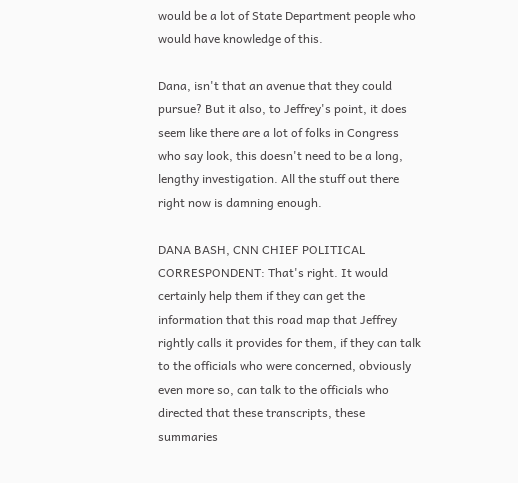would be a lot of State Department people who would have knowledge of this.

Dana, isn't that an avenue that they could pursue? But it also, to Jeffrey's point, it does seem like there are a lot of folks in Congress who say look, this doesn't need to be a long, lengthy investigation. All the stuff out there right now is damning enough.

DANA BASH, CNN CHIEF POLITICAL CORRESPONDENT: That's right. It would certainly help them if they can get the information that this road map that Jeffrey rightly calls it provides for them, if they can talk to the officials who were concerned, obviously even more so, can talk to the officials who directed that these transcripts, these summaries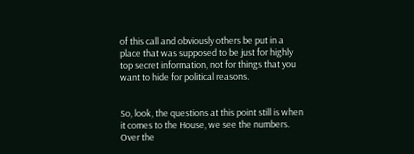of this call and obviously others be put in a place that was supposed to be just for highly top secret information, not for things that you want to hide for political reasons.


So, look, the questions at this point still is when it comes to the House, we see the numbers. Over the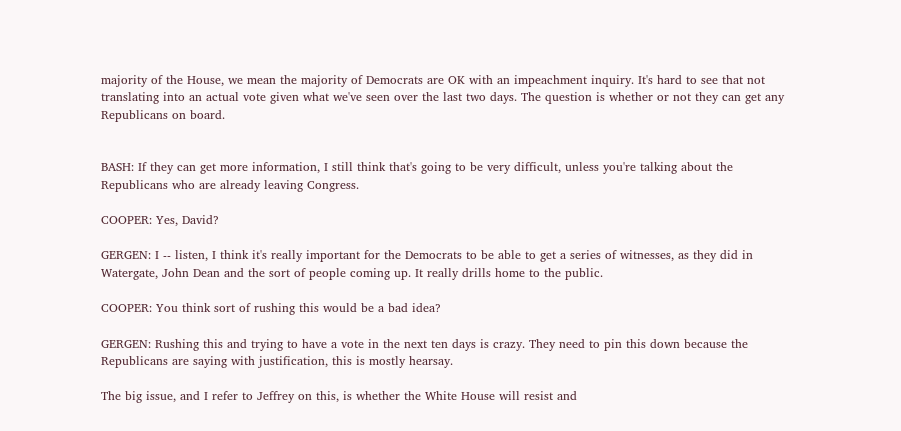majority of the House, we mean the majority of Democrats are OK with an impeachment inquiry. It's hard to see that not translating into an actual vote given what we've seen over the last two days. The question is whether or not they can get any Republicans on board.


BASH: If they can get more information, I still think that's going to be very difficult, unless you're talking about the Republicans who are already leaving Congress.

COOPER: Yes, David?

GERGEN: I -- listen, I think it's really important for the Democrats to be able to get a series of witnesses, as they did in Watergate, John Dean and the sort of people coming up. It really drills home to the public.

COOPER: You think sort of rushing this would be a bad idea?

GERGEN: Rushing this and trying to have a vote in the next ten days is crazy. They need to pin this down because the Republicans are saying with justification, this is mostly hearsay.

The big issue, and I refer to Jeffrey on this, is whether the White House will resist and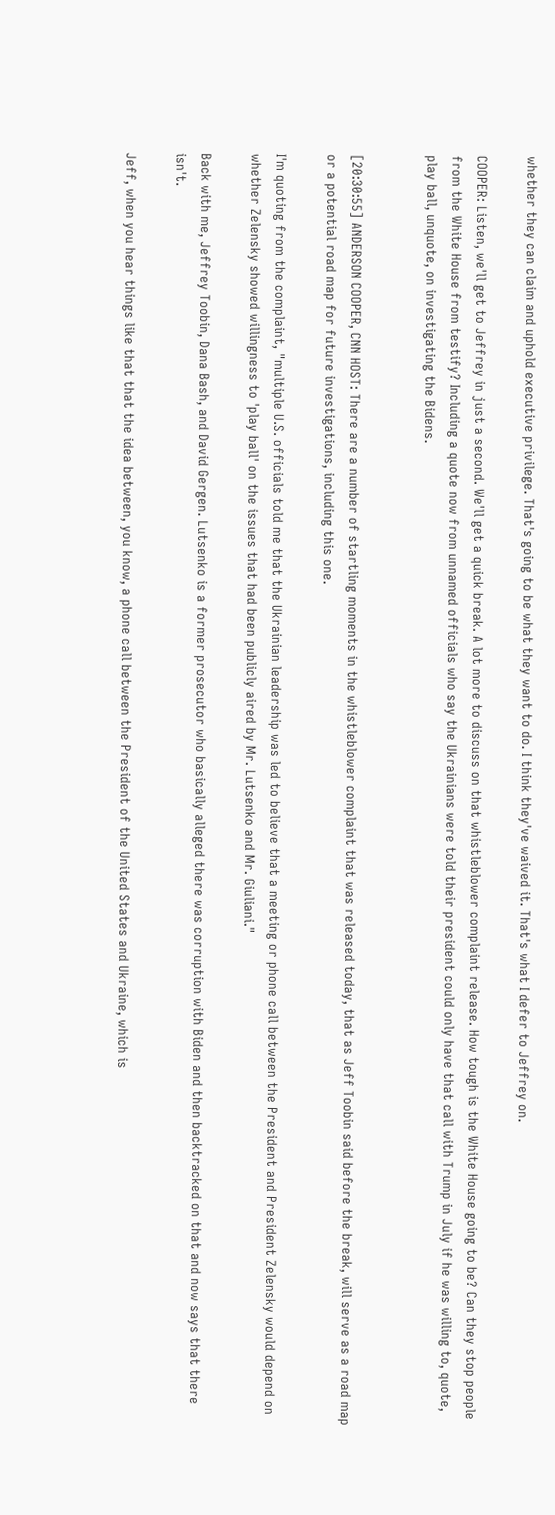whether they can claim and uphold executive privilege. That's going to be what they want to do. I think they've waived it. That's what I defer to Jeffrey on.

COOPER: Listen, we'll get to Jeffrey in just a second. We'll get a quick break. A lot more to discuss on that whistleblower complaint release. How tough is the White House going to be? Can they stop people from the White House from testify? Including a quote now from unnamed officials who say the Ukrainians were told their president could only have that call with Trump in July if he was willing to, quote, play ball, unquote, on investigating the Bidens.


[20:30:55] ANDERSON COOPER, CNN HOST: There are a number of startling moments in the whistleblower complaint that was released today, that as Jeff Toobin said before the break, will serve as a road map or a potential road map for future investigations, including this one.

I'm quoting from the complaint, "multiple U.S. officials told me that the Ukrainian leadership was led to believe that a meeting or phone call between the President and President Zelensky would depend on whether Zelensky showed willingness to 'play ball' on the issues that had been publicly aired by Mr. Lutsenko and Mr. Giuliani."

Back with me, Jeffrey Toobin, Dana Bash, and David Gergen. Lutsenko is a former prosecutor who basically alleged there was corruption with Biden and then backtracked on that and now says that there isn't.

Jeff, when you hear things like that that the idea between, you know, a phone call between the President of the United States and Ukraine, which is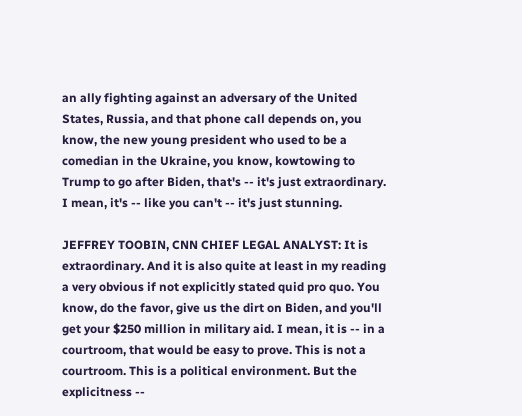an ally fighting against an adversary of the United States, Russia, and that phone call depends on, you know, the new young president who used to be a comedian in the Ukraine, you know, kowtowing to Trump to go after Biden, that's -- it's just extraordinary. I mean, it's -- like you can't -- it's just stunning.

JEFFREY TOOBIN, CNN CHIEF LEGAL ANALYST: It is extraordinary. And it is also quite at least in my reading a very obvious if not explicitly stated quid pro quo. You know, do the favor, give us the dirt on Biden, and you'll get your $250 million in military aid. I mean, it is -- in a courtroom, that would be easy to prove. This is not a courtroom. This is a political environment. But the explicitness --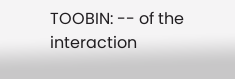TOOBIN: -- of the interaction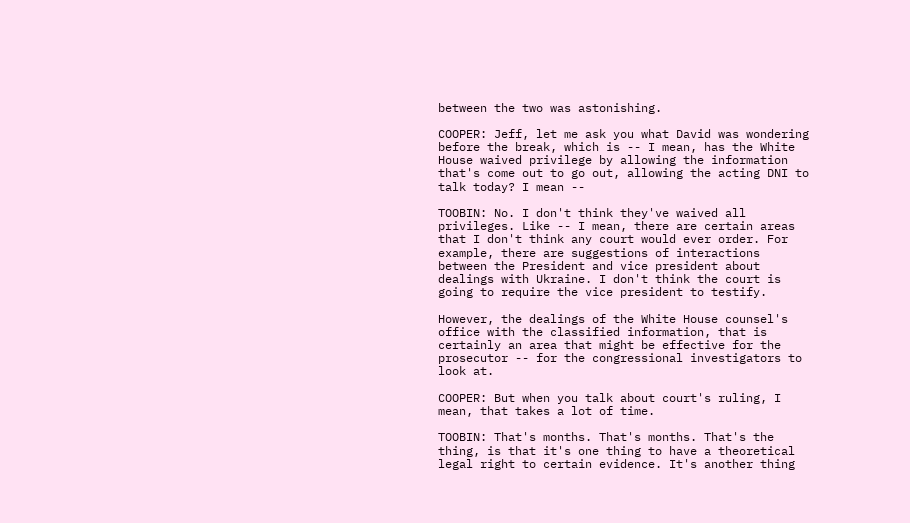between the two was astonishing.

COOPER: Jeff, let me ask you what David was wondering before the break, which is -- I mean, has the White House waived privilege by allowing the information that's come out to go out, allowing the acting DNI to talk today? I mean --

TOOBIN: No. I don't think they've waived all privileges. Like -- I mean, there are certain areas that I don't think any court would ever order. For example, there are suggestions of interactions between the President and vice president about dealings with Ukraine. I don't think the court is going to require the vice president to testify.

However, the dealings of the White House counsel's office with the classified information, that is certainly an area that might be effective for the prosecutor -- for the congressional investigators to look at.

COOPER: But when you talk about court's ruling, I mean, that takes a lot of time.

TOOBIN: That's months. That's months. That's the thing, is that it's one thing to have a theoretical legal right to certain evidence. It's another thing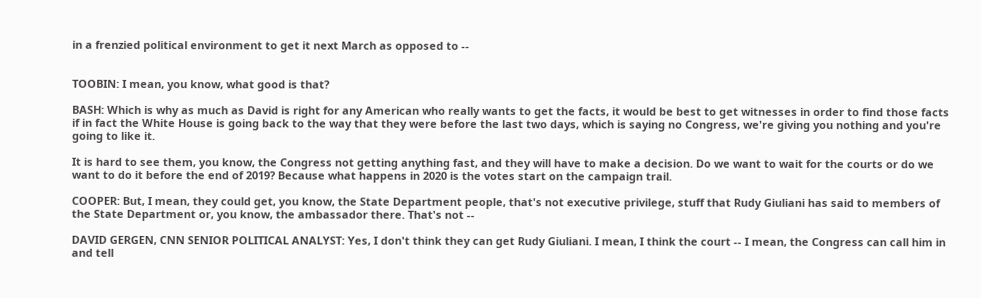in a frenzied political environment to get it next March as opposed to --


TOOBIN: I mean, you know, what good is that?

BASH: Which is why as much as David is right for any American who really wants to get the facts, it would be best to get witnesses in order to find those facts if in fact the White House is going back to the way that they were before the last two days, which is saying no Congress, we're giving you nothing and you're going to like it.

It is hard to see them, you know, the Congress not getting anything fast, and they will have to make a decision. Do we want to wait for the courts or do we want to do it before the end of 2019? Because what happens in 2020 is the votes start on the campaign trail.

COOPER: But, I mean, they could get, you know, the State Department people, that's not executive privilege, stuff that Rudy Giuliani has said to members of the State Department or, you know, the ambassador there. That's not --

DAVID GERGEN, CNN SENIOR POLITICAL ANALYST: Yes, I don't think they can get Rudy Giuliani. I mean, I think the court -- I mean, the Congress can call him in and tell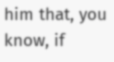him that, you know, if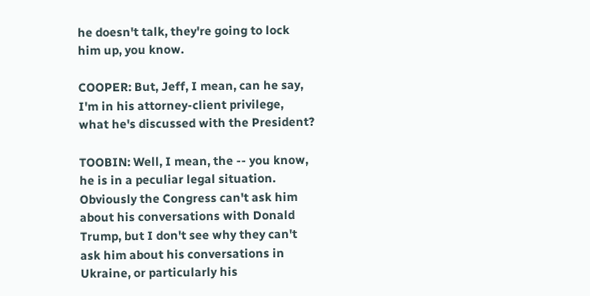he doesn't talk, they're going to lock him up, you know.

COOPER: But, Jeff, I mean, can he say, I'm in his attorney-client privilege, what he's discussed with the President?

TOOBIN: Well, I mean, the -- you know, he is in a peculiar legal situation. Obviously the Congress can't ask him about his conversations with Donald Trump, but I don't see why they can't ask him about his conversations in Ukraine, or particularly his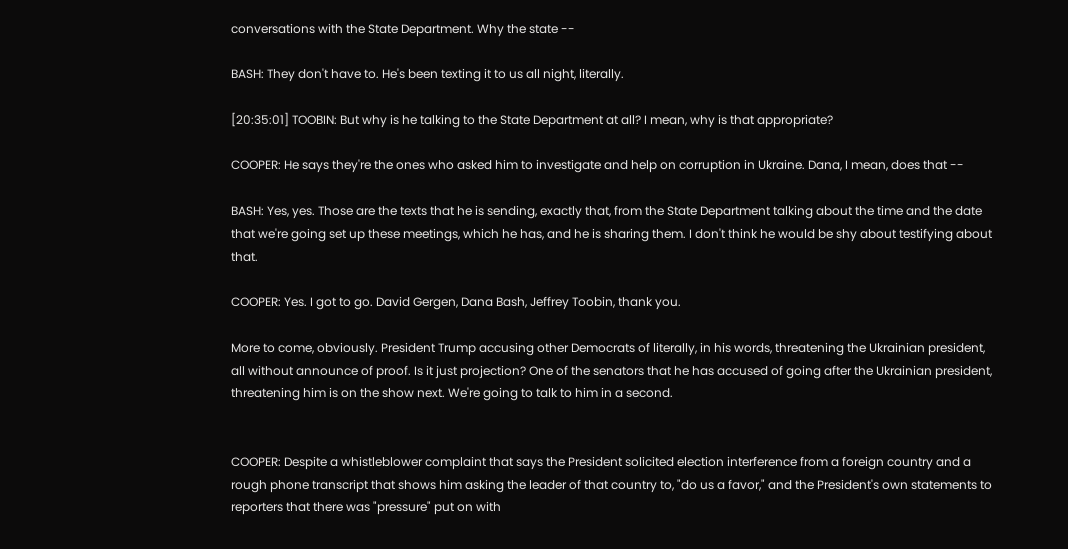conversations with the State Department. Why the state --

BASH: They don't have to. He's been texting it to us all night, literally.

[20:35:01] TOOBIN: But why is he talking to the State Department at all? I mean, why is that appropriate?

COOPER: He says they're the ones who asked him to investigate and help on corruption in Ukraine. Dana, I mean, does that --

BASH: Yes, yes. Those are the texts that he is sending, exactly that, from the State Department talking about the time and the date that we're going set up these meetings, which he has, and he is sharing them. I don't think he would be shy about testifying about that.

COOPER: Yes. I got to go. David Gergen, Dana Bash, Jeffrey Toobin, thank you.

More to come, obviously. President Trump accusing other Democrats of literally, in his words, threatening the Ukrainian president, all without announce of proof. Is it just projection? One of the senators that he has accused of going after the Ukrainian president, threatening him is on the show next. We're going to talk to him in a second.


COOPER: Despite a whistleblower complaint that says the President solicited election interference from a foreign country and a rough phone transcript that shows him asking the leader of that country to, "do us a favor," and the President's own statements to reporters that there was "pressure" put on with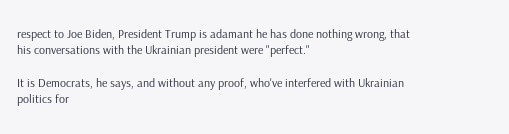respect to Joe Biden, President Trump is adamant he has done nothing wrong, that his conversations with the Ukrainian president were "perfect."

It is Democrats, he says, and without any proof, who've interfered with Ukrainian politics for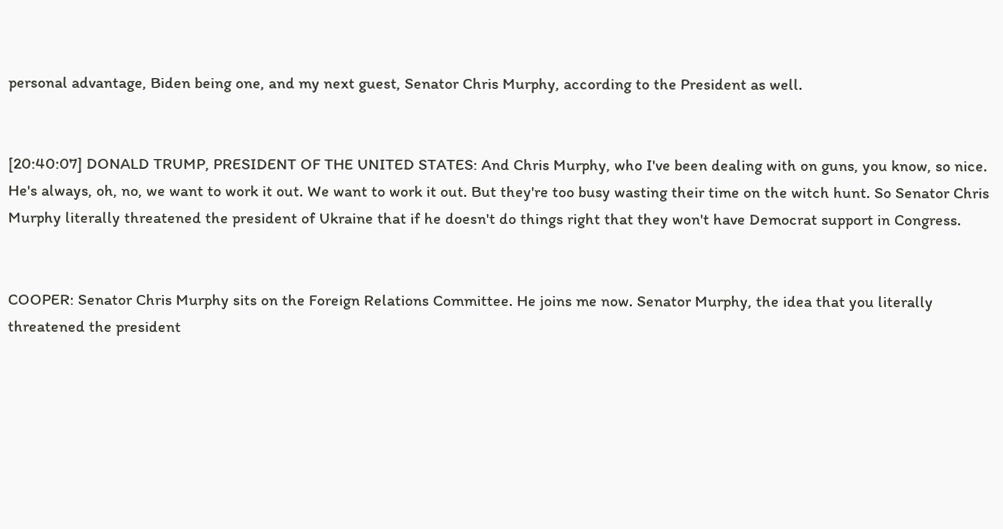personal advantage, Biden being one, and my next guest, Senator Chris Murphy, according to the President as well.


[20:40:07] DONALD TRUMP, PRESIDENT OF THE UNITED STATES: And Chris Murphy, who I've been dealing with on guns, you know, so nice. He's always, oh, no, we want to work it out. We want to work it out. But they're too busy wasting their time on the witch hunt. So Senator Chris Murphy literally threatened the president of Ukraine that if he doesn't do things right that they won't have Democrat support in Congress.


COOPER: Senator Chris Murphy sits on the Foreign Relations Committee. He joins me now. Senator Murphy, the idea that you literally threatened the president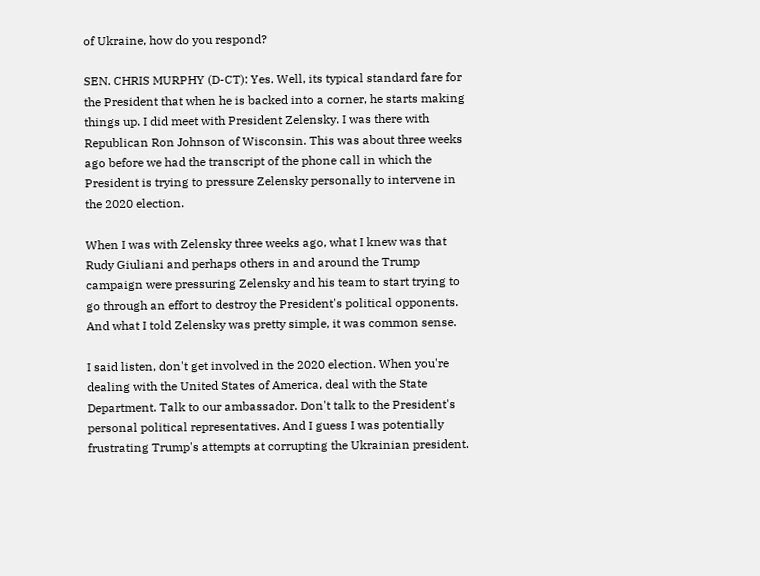of Ukraine, how do you respond?

SEN. CHRIS MURPHY (D-CT): Yes. Well, its typical standard fare for the President that when he is backed into a corner, he starts making things up. I did meet with President Zelensky. I was there with Republican Ron Johnson of Wisconsin. This was about three weeks ago before we had the transcript of the phone call in which the President is trying to pressure Zelensky personally to intervene in the 2020 election.

When I was with Zelensky three weeks ago, what I knew was that Rudy Giuliani and perhaps others in and around the Trump campaign were pressuring Zelensky and his team to start trying to go through an effort to destroy the President's political opponents. And what I told Zelensky was pretty simple, it was common sense.

I said listen, don't get involved in the 2020 election. When you're dealing with the United States of America, deal with the State Department. Talk to our ambassador. Don't talk to the President's personal political representatives. And I guess I was potentially frustrating Trump's attempts at corrupting the Ukrainian president.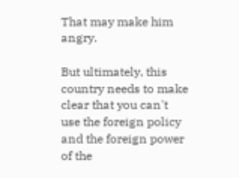That may make him angry.

But ultimately, this country needs to make clear that you can't use the foreign policy and the foreign power of the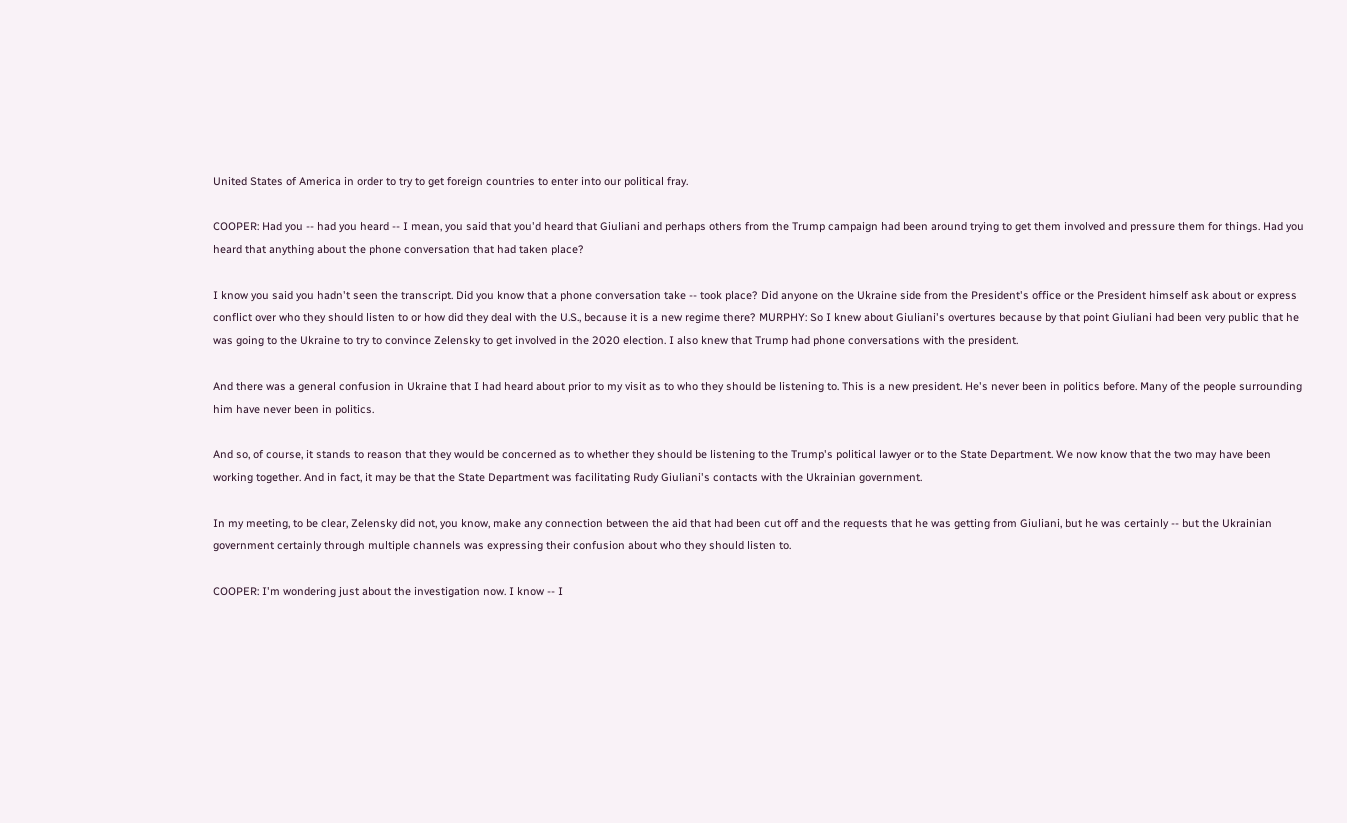United States of America in order to try to get foreign countries to enter into our political fray.

COOPER: Had you -- had you heard -- I mean, you said that you'd heard that Giuliani and perhaps others from the Trump campaign had been around trying to get them involved and pressure them for things. Had you heard that anything about the phone conversation that had taken place?

I know you said you hadn't seen the transcript. Did you know that a phone conversation take -- took place? Did anyone on the Ukraine side from the President's office or the President himself ask about or express conflict over who they should listen to or how did they deal with the U.S., because it is a new regime there? MURPHY: So I knew about Giuliani's overtures because by that point Giuliani had been very public that he was going to the Ukraine to try to convince Zelensky to get involved in the 2020 election. I also knew that Trump had phone conversations with the president.

And there was a general confusion in Ukraine that I had heard about prior to my visit as to who they should be listening to. This is a new president. He's never been in politics before. Many of the people surrounding him have never been in politics.

And so, of course, it stands to reason that they would be concerned as to whether they should be listening to the Trump's political lawyer or to the State Department. We now know that the two may have been working together. And in fact, it may be that the State Department was facilitating Rudy Giuliani's contacts with the Ukrainian government.

In my meeting, to be clear, Zelensky did not, you know, make any connection between the aid that had been cut off and the requests that he was getting from Giuliani, but he was certainly -- but the Ukrainian government certainly through multiple channels was expressing their confusion about who they should listen to.

COOPER: I'm wondering just about the investigation now. I know -- I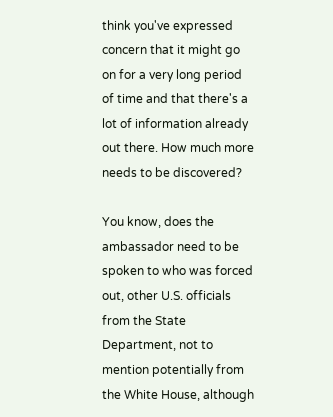think you've expressed concern that it might go on for a very long period of time and that there's a lot of information already out there. How much more needs to be discovered?

You know, does the ambassador need to be spoken to who was forced out, other U.S. officials from the State Department, not to mention potentially from the White House, although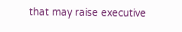that may raise executive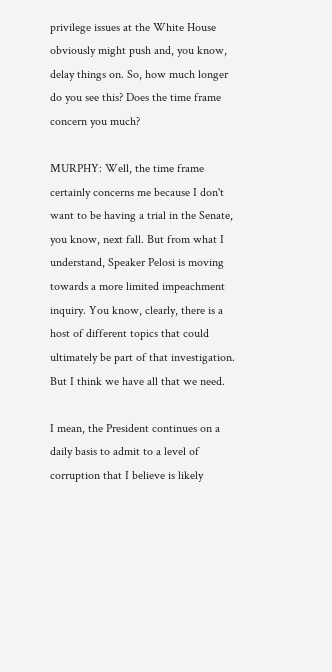privilege issues at the White House obviously might push and, you know, delay things on. So, how much longer do you see this? Does the time frame concern you much?

MURPHY: Well, the time frame certainly concerns me because I don't want to be having a trial in the Senate, you know, next fall. But from what I understand, Speaker Pelosi is moving towards a more limited impeachment inquiry. You know, clearly, there is a host of different topics that could ultimately be part of that investigation. But I think we have all that we need.

I mean, the President continues on a daily basis to admit to a level of corruption that I believe is likely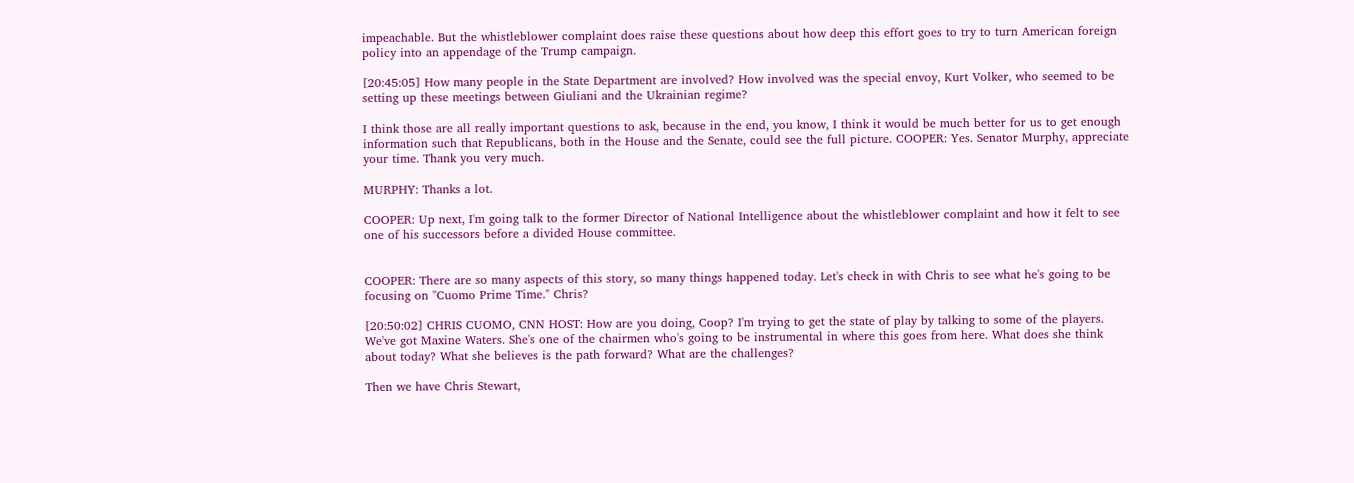impeachable. But the whistleblower complaint does raise these questions about how deep this effort goes to try to turn American foreign policy into an appendage of the Trump campaign.

[20:45:05] How many people in the State Department are involved? How involved was the special envoy, Kurt Volker, who seemed to be setting up these meetings between Giuliani and the Ukrainian regime?

I think those are all really important questions to ask, because in the end, you know, I think it would be much better for us to get enough information such that Republicans, both in the House and the Senate, could see the full picture. COOPER: Yes. Senator Murphy, appreciate your time. Thank you very much.

MURPHY: Thanks a lot.

COOPER: Up next, I'm going talk to the former Director of National Intelligence about the whistleblower complaint and how it felt to see one of his successors before a divided House committee.


COOPER: There are so many aspects of this story, so many things happened today. Let's check in with Chris to see what he's going to be focusing on "Cuomo Prime Time." Chris?

[20:50:02] CHRIS CUOMO, CNN HOST: How are you doing, Coop? I'm trying to get the state of play by talking to some of the players. We've got Maxine Waters. She's one of the chairmen who's going to be instrumental in where this goes from here. What does she think about today? What she believes is the path forward? What are the challenges?

Then we have Chris Stewart,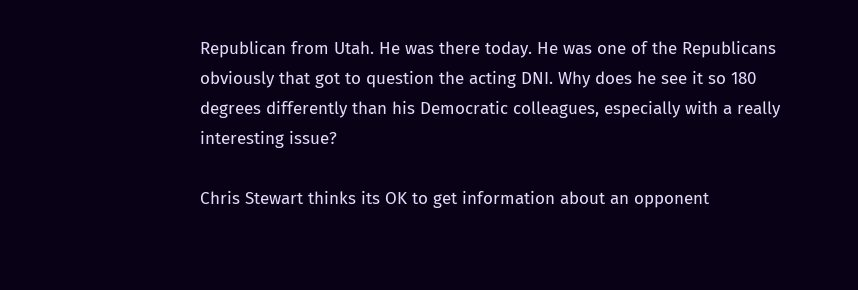Republican from Utah. He was there today. He was one of the Republicans obviously that got to question the acting DNI. Why does he see it so 180 degrees differently than his Democratic colleagues, especially with a really interesting issue?

Chris Stewart thinks its OK to get information about an opponent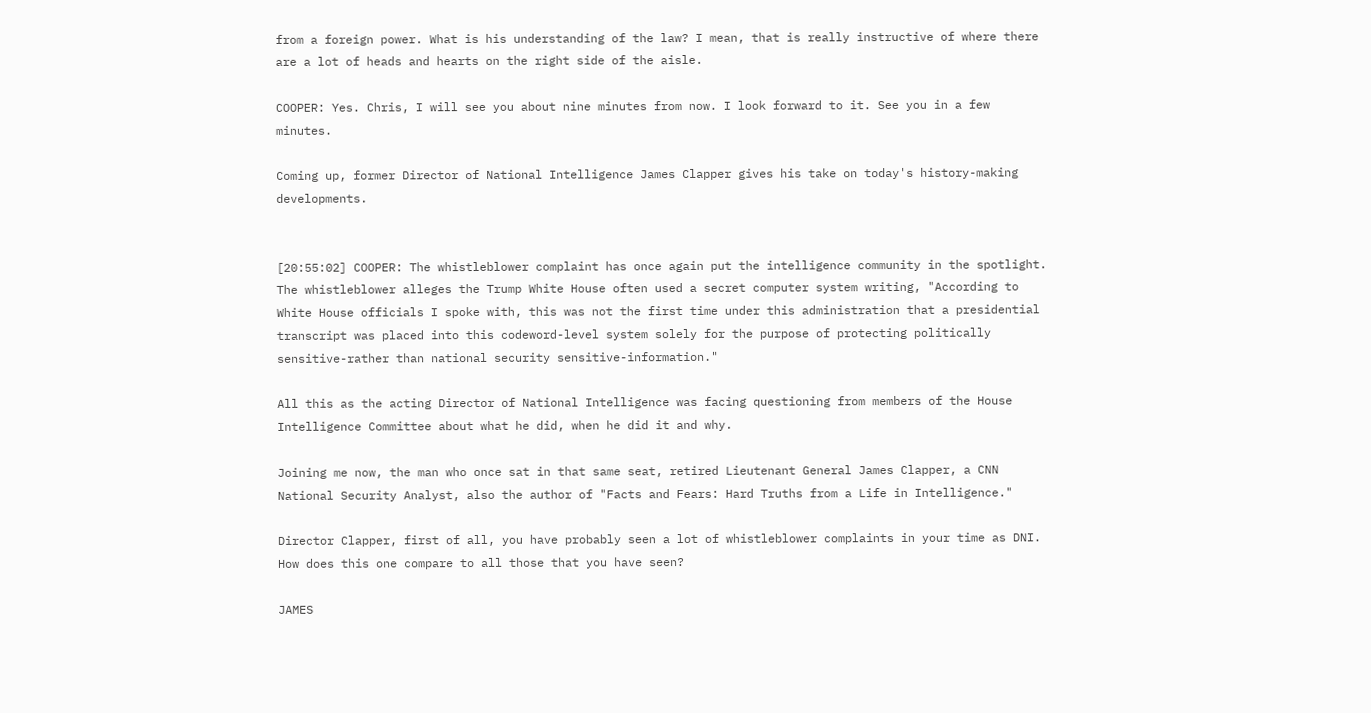from a foreign power. What is his understanding of the law? I mean, that is really instructive of where there are a lot of heads and hearts on the right side of the aisle.

COOPER: Yes. Chris, I will see you about nine minutes from now. I look forward to it. See you in a few minutes.

Coming up, former Director of National Intelligence James Clapper gives his take on today's history-making developments.


[20:55:02] COOPER: The whistleblower complaint has once again put the intelligence community in the spotlight. The whistleblower alleges the Trump White House often used a secret computer system writing, "According to White House officials I spoke with, this was not the first time under this administration that a presidential transcript was placed into this codeword-level system solely for the purpose of protecting politically sensitive-rather than national security sensitive-information."

All this as the acting Director of National Intelligence was facing questioning from members of the House Intelligence Committee about what he did, when he did it and why.

Joining me now, the man who once sat in that same seat, retired Lieutenant General James Clapper, a CNN National Security Analyst, also the author of "Facts and Fears: Hard Truths from a Life in Intelligence."

Director Clapper, first of all, you have probably seen a lot of whistleblower complaints in your time as DNI. How does this one compare to all those that you have seen?

JAMES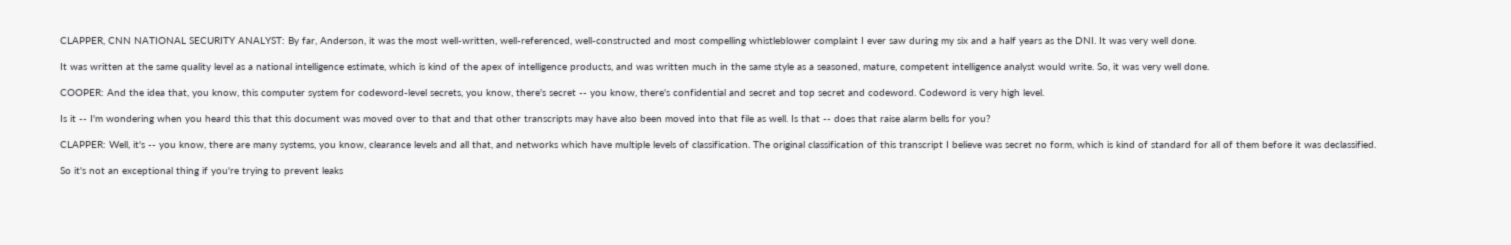CLAPPER, CNN NATIONAL SECURITY ANALYST: By far, Anderson, it was the most well-written, well-referenced, well-constructed and most compelling whistleblower complaint I ever saw during my six and a half years as the DNI. It was very well done.

It was written at the same quality level as a national intelligence estimate, which is kind of the apex of intelligence products, and was written much in the same style as a seasoned, mature, competent intelligence analyst would write. So, it was very well done.

COOPER: And the idea that, you know, this computer system for codeword-level secrets, you know, there's secret -- you know, there's confidential and secret and top secret and codeword. Codeword is very high level.

Is it -- I'm wondering when you heard this that this document was moved over to that and that other transcripts may have also been moved into that file as well. Is that -- does that raise alarm bells for you?

CLAPPER: Well, it's -- you know, there are many systems, you know, clearance levels and all that, and networks which have multiple levels of classification. The original classification of this transcript I believe was secret no form, which is kind of standard for all of them before it was declassified.

So it's not an exceptional thing if you're trying to prevent leaks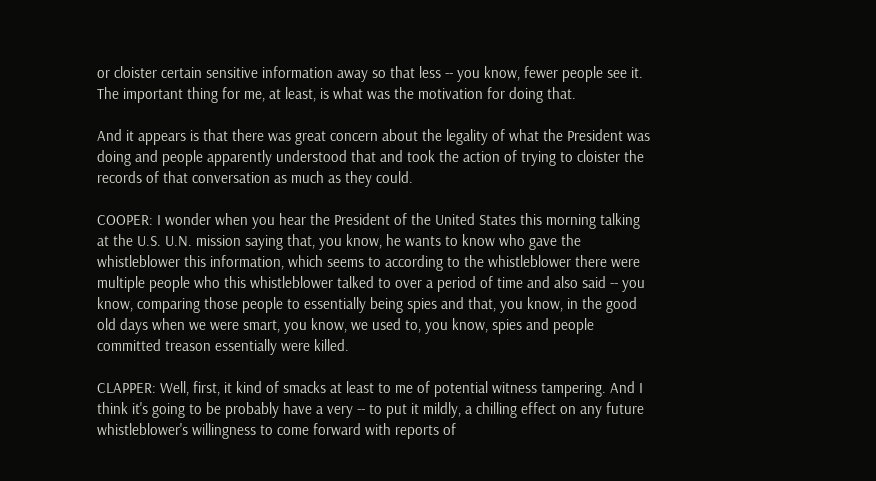or cloister certain sensitive information away so that less -- you know, fewer people see it. The important thing for me, at least, is what was the motivation for doing that.

And it appears is that there was great concern about the legality of what the President was doing and people apparently understood that and took the action of trying to cloister the records of that conversation as much as they could.

COOPER: I wonder when you hear the President of the United States this morning talking at the U.S. U.N. mission saying that, you know, he wants to know who gave the whistleblower this information, which seems to according to the whistleblower there were multiple people who this whistleblower talked to over a period of time and also said -- you know, comparing those people to essentially being spies and that, you know, in the good old days when we were smart, you know, we used to, you know, spies and people committed treason essentially were killed.

CLAPPER: Well, first, it kind of smacks at least to me of potential witness tampering. And I think it's going to be probably have a very -- to put it mildly, a chilling effect on any future whistleblower's willingness to come forward with reports of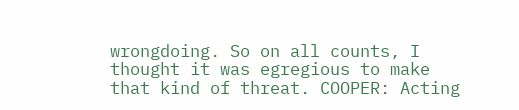wrongdoing. So on all counts, I thought it was egregious to make that kind of threat. COOPER: Acting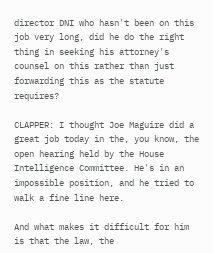director DNI who hasn't been on this job very long, did he do the right thing in seeking his attorney's counsel on this rather than just forwarding this as the statute requires?

CLAPPER: I thought Joe Maguire did a great job today in the, you know, the open hearing held by the House Intelligence Committee. He's in an impossible position, and he tried to walk a fine line here.

And what makes it difficult for him is that the law, the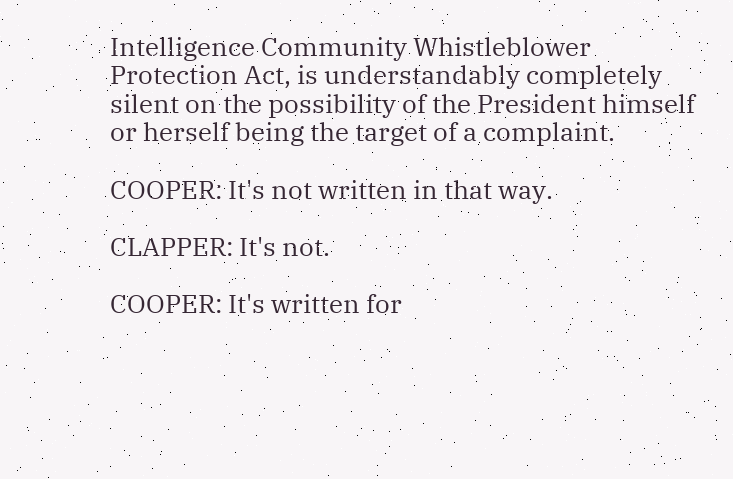Intelligence Community Whistleblower Protection Act, is understandably completely silent on the possibility of the President himself or herself being the target of a complaint.

COOPER: It's not written in that way.

CLAPPER: It's not.

COOPER: It's written for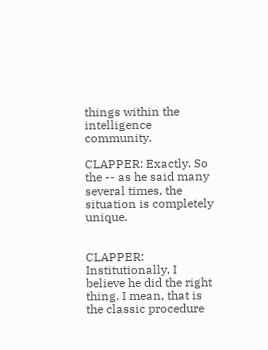things within the intelligence community.

CLAPPER: Exactly. So the -- as he said many several times, the situation is completely unique.


CLAPPER: Institutionally, I believe he did the right thing. I mean, that is the classic procedure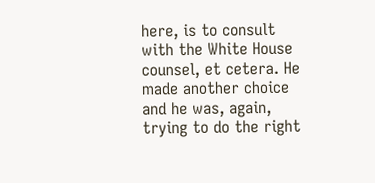here, is to consult with the White House counsel, et cetera. He made another choice and he was, again, trying to do the right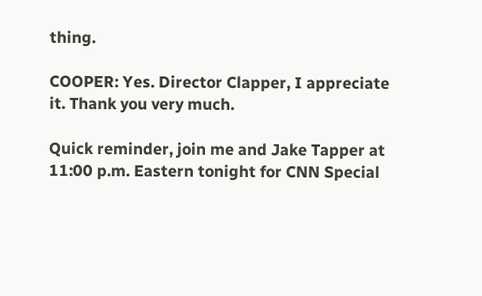thing.

COOPER: Yes. Director Clapper, I appreciate it. Thank you very much.

Quick reminder, join me and Jake Tapper at 11:00 p.m. Eastern tonight for CNN Special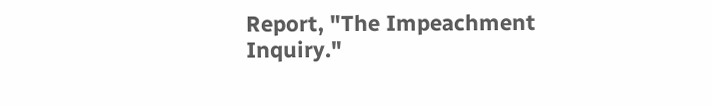Report, "The Impeachment Inquiry."